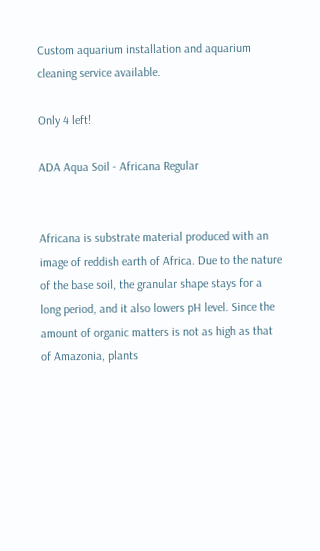Custom aquarium installation and aquarium cleaning service available.

Only 4 left!

ADA Aqua Soil - Africana Regular


Africana is substrate material produced with an image of reddish earth of Africa. Due to the nature of the base soil, the granular shape stays for a long period, and it also lowers pH level. Since the amount of organic matters is not as high as that of Amazonia, plants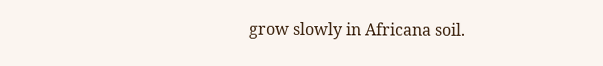grow slowly in Africana soil.